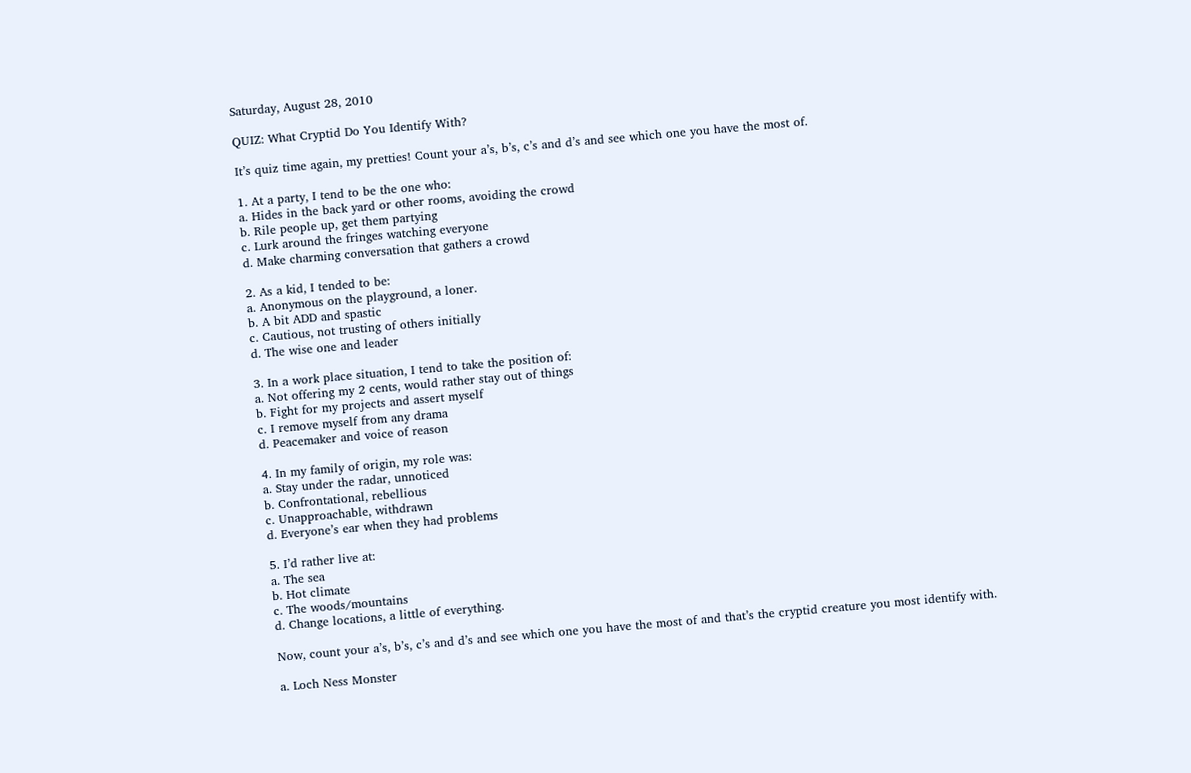Saturday, August 28, 2010

QUIZ: What Cryptid Do You Identify With?

It’s quiz time again, my pretties! Count your a’s, b’s, c’s and d’s and see which one you have the most of.

1. At a party, I tend to be the one who:
a. Hides in the back yard or other rooms, avoiding the crowd
b. Rile people up, get them partying
c. Lurk around the fringes watching everyone
d. Make charming conversation that gathers a crowd

2. As a kid, I tended to be:
a. Anonymous on the playground, a loner.
b. A bit ADD and spastic
c. Cautious, not trusting of others initially
d. The wise one and leader

3. In a work place situation, I tend to take the position of:
a. Not offering my 2 cents, would rather stay out of things
b. Fight for my projects and assert myself
c. I remove myself from any drama
d. Peacemaker and voice of reason

4. In my family of origin, my role was:
a. Stay under the radar, unnoticed
b. Confrontational, rebellious
c. Unapproachable, withdrawn
d. Everyone’s ear when they had problems

5. I’d rather live at:
a. The sea
b. Hot climate
c. The woods/mountains
d. Change locations, a little of everything.

Now, count your a’s, b’s, c’s and d’s and see which one you have the most of and that’s the cryptid creature you most identify with.

a. Loch Ness Monster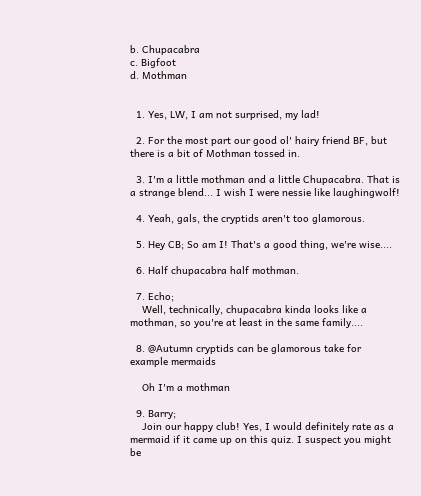b. Chupacabra
c. Bigfoot
d. Mothman


  1. Yes, LW, I am not surprised, my lad!

  2. For the most part our good ol' hairy friend BF, but there is a bit of Mothman tossed in.

  3. I'm a little mothman and a little Chupacabra. That is a strange blend... I wish I were nessie like laughingwolf!

  4. Yeah, gals, the cryptids aren't too glamorous.

  5. Hey CB; So am I! That's a good thing, we're wise....

  6. Half chupacabra half mothman.

  7. Echo;
    Well, technically, chupacabra kinda looks like a mothman, so you're at least in the same family....

  8. @Autumn cryptids can be glamorous take for example mermaids

    Oh I'm a mothman

  9. Barry;
    Join our happy club! Yes, I would definitely rate as a mermaid if it came up on this quiz. I suspect you might be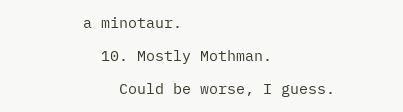a minotaur.

  10. Mostly Mothman.

    Could be worse, I guess.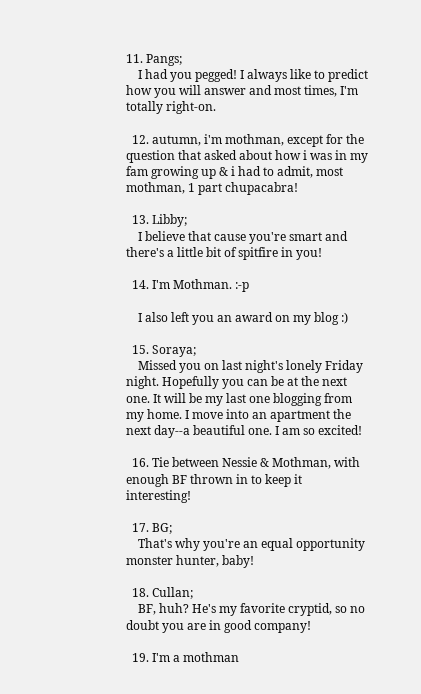11. Pangs;
    I had you pegged! I always like to predict how you will answer and most times, I'm totally right-on.

  12. autumn, i'm mothman, except for the question that asked about how i was in my fam growing up & i had to admit, most mothman, 1 part chupacabra!

  13. Libby;
    I believe that cause you're smart and there's a little bit of spitfire in you!

  14. I'm Mothman. :-p

    I also left you an award on my blog :)

  15. Soraya;
    Missed you on last night's lonely Friday night. Hopefully you can be at the next one. It will be my last one blogging from my home. I move into an apartment the next day--a beautiful one. I am so excited!

  16. Tie between Nessie & Mothman, with enough BF thrown in to keep it interesting!

  17. BG;
    That's why you're an equal opportunity monster hunter, baby!

  18. Cullan;
    BF, huh? He's my favorite cryptid, so no doubt you are in good company!

  19. I'm a mothman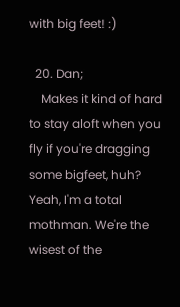with big feet! :)

  20. Dan;
    Makes it kind of hard to stay aloft when you fly if you're dragging some bigfeet, huh? Yeah, I'm a total mothman. We're the wisest of the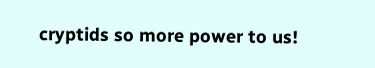cryptids so more power to us!